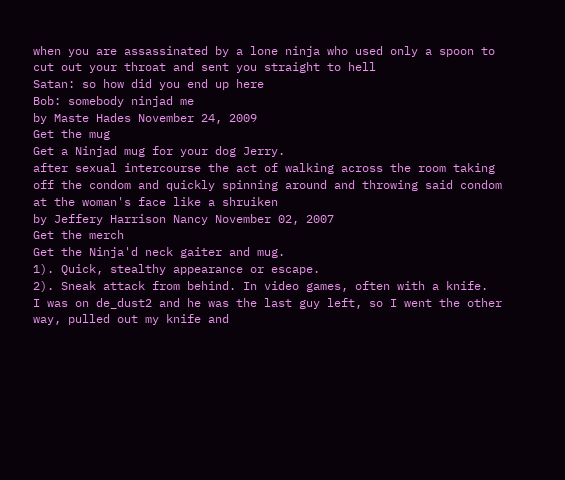when you are assassinated by a lone ninja who used only a spoon to cut out your throat and sent you straight to hell
Satan: so how did you end up here
Bob: somebody ninjad me
by Maste Hades November 24, 2009
Get the mug
Get a Ninjad mug for your dog Jerry.
after sexual intercourse the act of walking across the room taking off the condom and quickly spinning around and throwing said condom at the woman's face like a shruiken
by Jeffery Harrison Nancy November 02, 2007
Get the merch
Get the Ninja'd neck gaiter and mug.
1). Quick, stealthy appearance or escape.
2). Sneak attack from behind. In video games, often with a knife.
I was on de_dust2 and he was the last guy left, so I went the other way, pulled out my knife and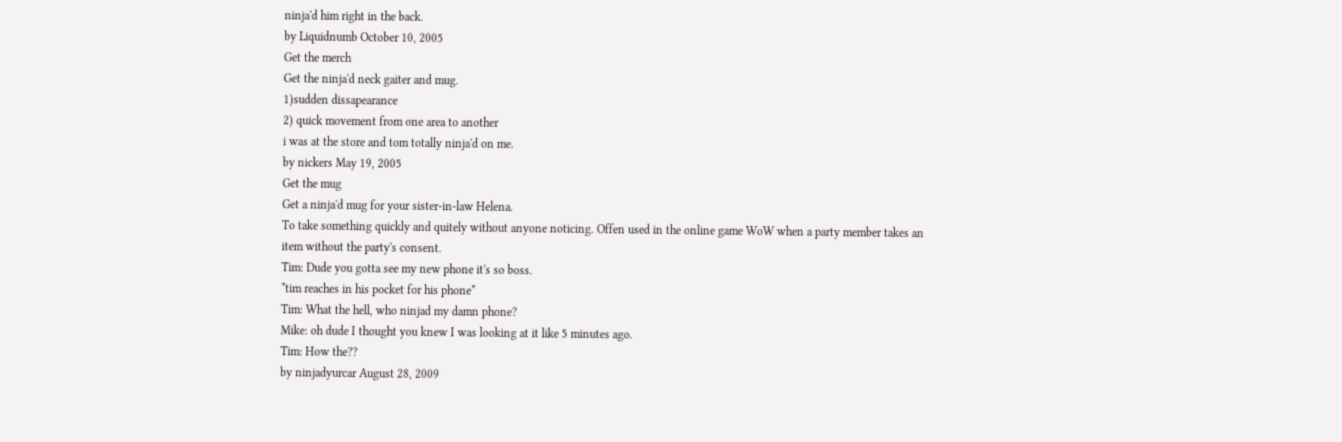ninja'd him right in the back.
by Liquidnumb October 10, 2005
Get the merch
Get the ninja'd neck gaiter and mug.
1)sudden dissapearance
2) quick movement from one area to another
i was at the store and tom totally ninja'd on me.
by nickers May 19, 2005
Get the mug
Get a ninja'd mug for your sister-in-law Helena.
To take something quickly and quitely without anyone noticing. Offen used in the online game WoW when a party member takes an item without the party's consent.
Tim: Dude you gotta see my new phone it's so boss.
*tim reaches in his pocket for his phone*
Tim: What the hell, who ninjad my damn phone?
Mike: oh dude I thought you knew I was looking at it like 5 minutes ago.
Tim: How the??
by ninjadyurcar August 28, 2009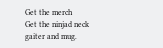Get the merch
Get the ninjad neck gaiter and mug.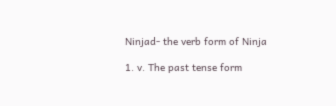Ninjad- the verb form of Ninja

1. v. The past tense form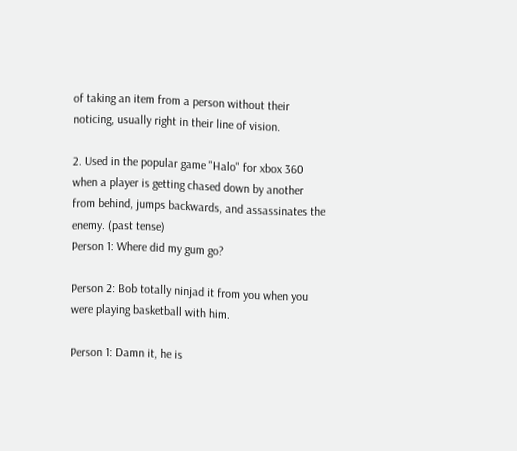of taking an item from a person without their noticing, usually right in their line of vision.

2. Used in the popular game "Halo" for xbox 360 when a player is getting chased down by another from behind, jumps backwards, and assassinates the enemy. (past tense)
Person 1: Where did my gum go?

Person 2: Bob totally ninjad it from you when you were playing basketball with him.

Person 1: Damn it, he is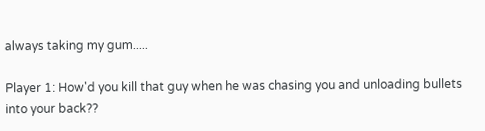always taking my gum.....

Player 1: How'd you kill that guy when he was chasing you and unloading bullets into your back??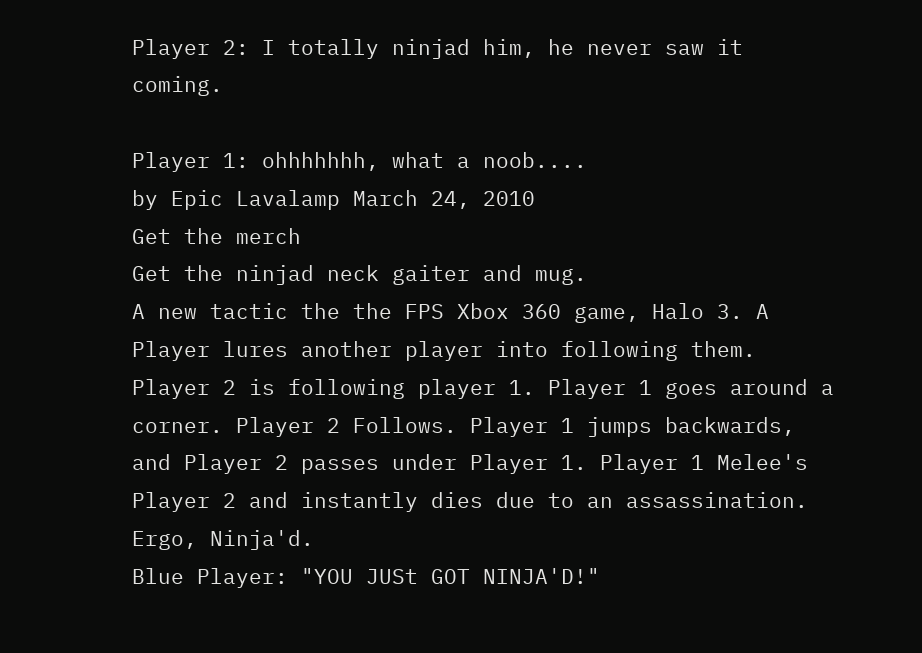Player 2: I totally ninjad him, he never saw it coming.

Player 1: ohhhhhhh, what a noob....
by Epic Lavalamp March 24, 2010
Get the merch
Get the ninjad neck gaiter and mug.
A new tactic the the FPS Xbox 360 game, Halo 3. A Player lures another player into following them. Player 2 is following player 1. Player 1 goes around a corner. Player 2 Follows. Player 1 jumps backwards, and Player 2 passes under Player 1. Player 1 Melee's Player 2 and instantly dies due to an assassination. Ergo, Ninja'd.
Blue Player: "YOU JUSt GOT NINJA'D!"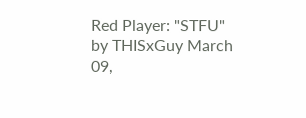Red Player: "STFU"
by THISxGuy March 09,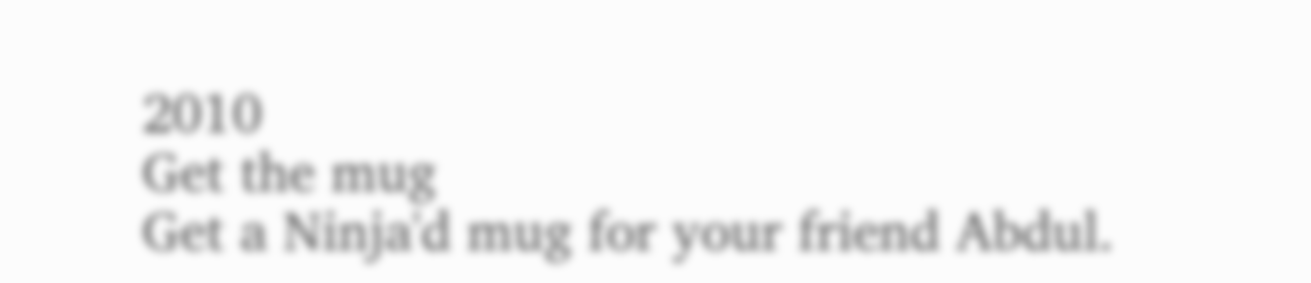2010
Get the mug
Get a Ninja'd mug for your friend Abdul.